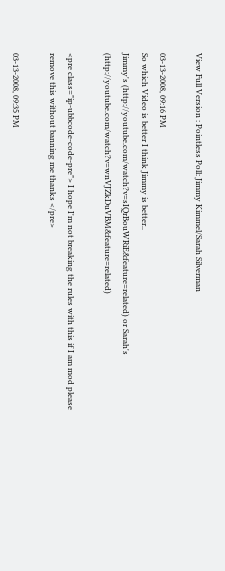View Full Version : Pointless Poll: Jimmy Kimmel/Sarah Silverman

03-13-2008, 09:16 PM
So which Video is better I think Jimmy is better..
Jimmy's (http://youtube.com/watch?v=sIQrBouWRiE&feature=related) or Sarah's (http://youtube.com/watch?v=wnVJZkDuVBM&feature=related)

<pre class="ip-ubbcode-code-pre"> I hope I'm not breaking the rules with this if I am mod please remove this without banning me thanks </pre>

03-13-2008, 09:35 PM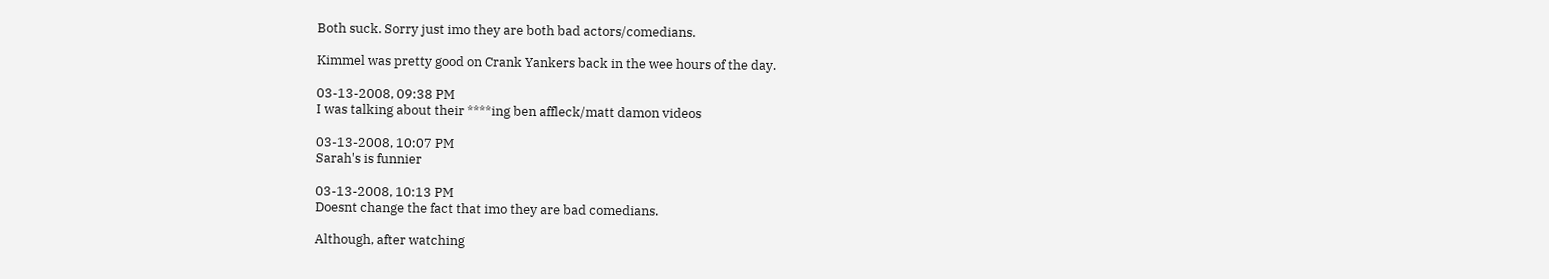Both suck. Sorry just imo they are both bad actors/comedians.

Kimmel was pretty good on Crank Yankers back in the wee hours of the day.

03-13-2008, 09:38 PM
I was talking about their ****ing ben affleck/matt damon videos

03-13-2008, 10:07 PM
Sarah's is funnier

03-13-2008, 10:13 PM
Doesnt change the fact that imo they are bad comedians.

Although, after watching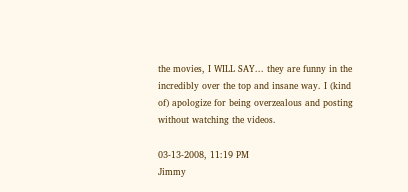the movies, I WILL SAY... they are funny in the incredibly over the top and insane way. I (kind of) apologize for being overzealous and posting without watching the videos.

03-13-2008, 11:19 PM
Jimmy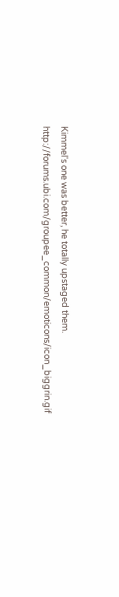Kimmel's one was better, he totally upstaged them. http://forums.ubi.com/groupee_common/emoticons/icon_biggrin.gif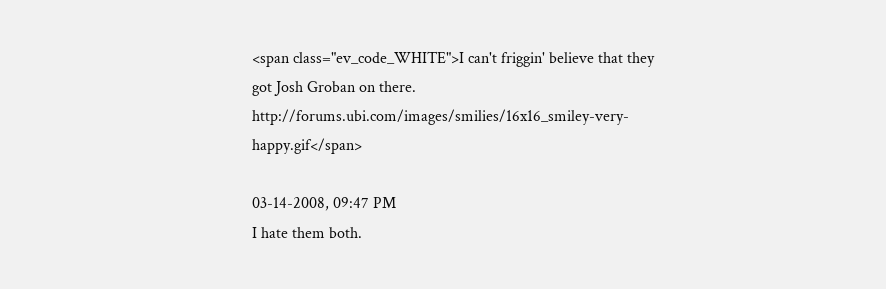<span class="ev_code_WHITE">I can't friggin' believe that they got Josh Groban on there. http://forums.ubi.com/images/smilies/16x16_smiley-very-happy.gif</span>

03-14-2008, 09:47 PM
I hate them both.